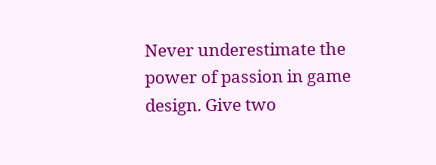Never underestimate the power of passion in game design. Give two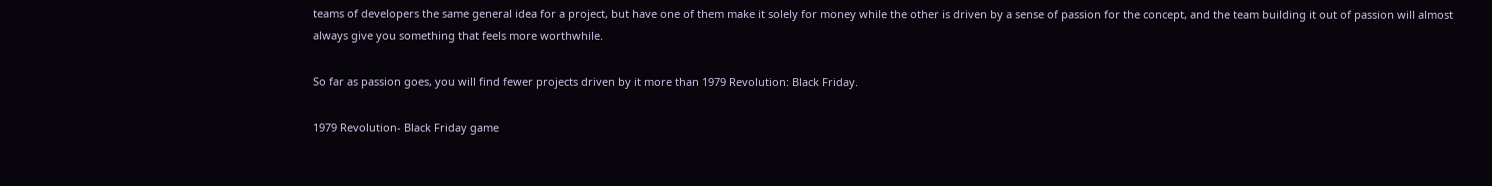teams of developers the same general idea for a project, but have one of them make it solely for money while the other is driven by a sense of passion for the concept, and the team building it out of passion will almost always give you something that feels more worthwhile.

So far as passion goes, you will find fewer projects driven by it more than 1979 Revolution: Black Friday.

1979 Revolution- Black Friday game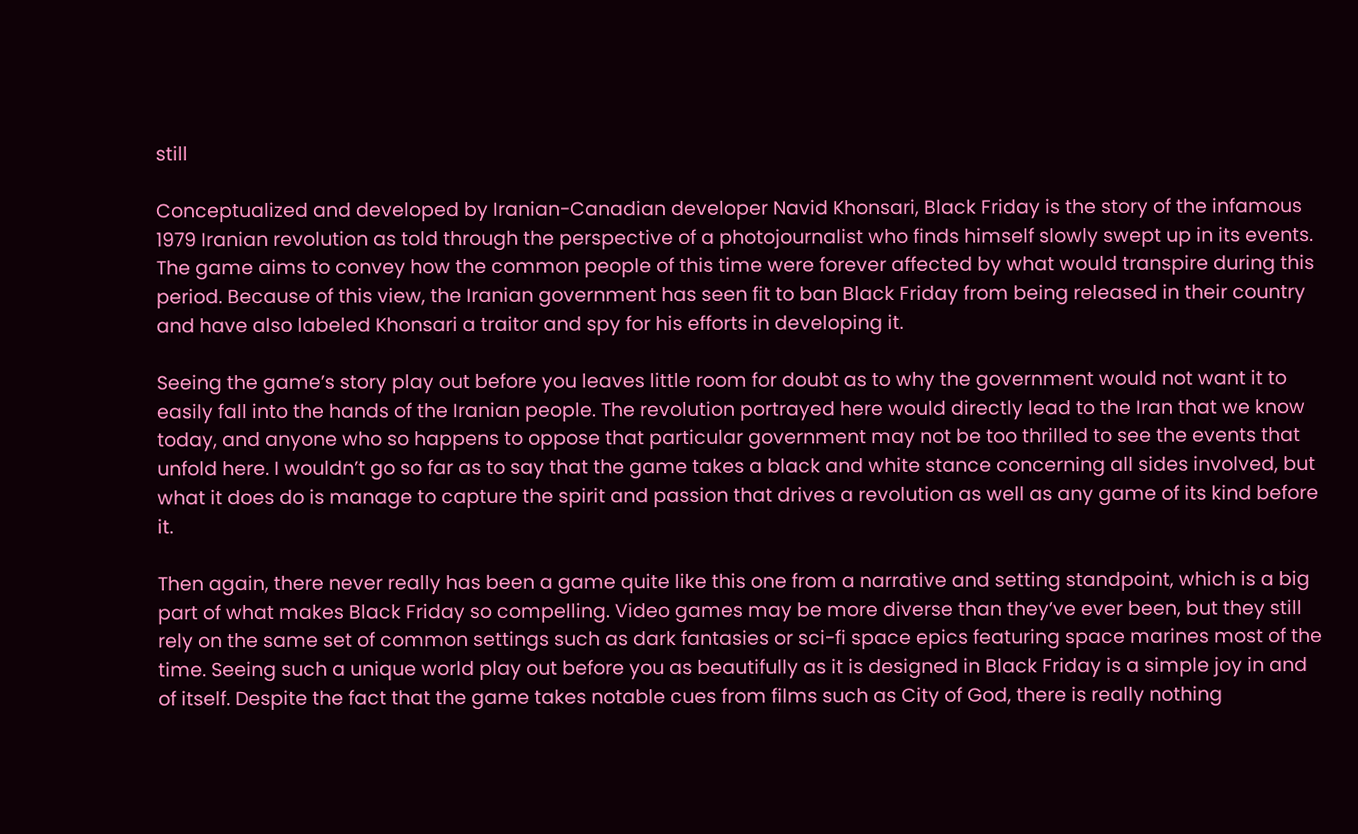still

Conceptualized and developed by Iranian-Canadian developer Navid Khonsari, Black Friday is the story of the infamous 1979 Iranian revolution as told through the perspective of a photojournalist who finds himself slowly swept up in its events. The game aims to convey how the common people of this time were forever affected by what would transpire during this period. Because of this view, the Iranian government has seen fit to ban Black Friday from being released in their country and have also labeled Khonsari a traitor and spy for his efforts in developing it.

Seeing the game’s story play out before you leaves little room for doubt as to why the government would not want it to easily fall into the hands of the Iranian people. The revolution portrayed here would directly lead to the Iran that we know today, and anyone who so happens to oppose that particular government may not be too thrilled to see the events that unfold here. I wouldn’t go so far as to say that the game takes a black and white stance concerning all sides involved, but what it does do is manage to capture the spirit and passion that drives a revolution as well as any game of its kind before it.

Then again, there never really has been a game quite like this one from a narrative and setting standpoint, which is a big part of what makes Black Friday so compelling. Video games may be more diverse than they’ve ever been, but they still rely on the same set of common settings such as dark fantasies or sci-fi space epics featuring space marines most of the time. Seeing such a unique world play out before you as beautifully as it is designed in Black Friday is a simple joy in and of itself. Despite the fact that the game takes notable cues from films such as City of God, there is really nothing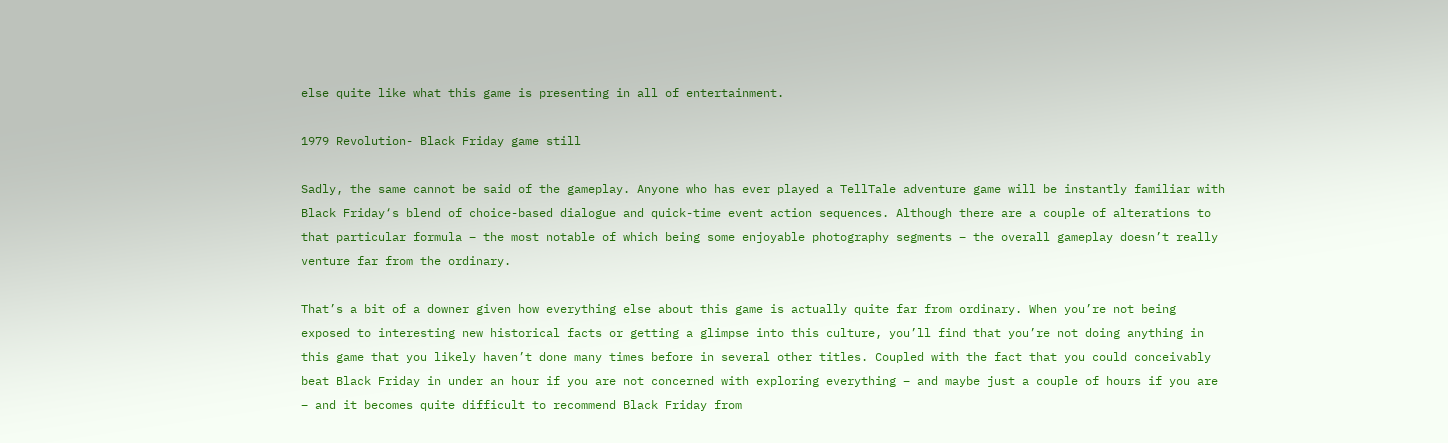else quite like what this game is presenting in all of entertainment.

1979 Revolution- Black Friday game still

Sadly, the same cannot be said of the gameplay. Anyone who has ever played a TellTale adventure game will be instantly familiar with Black Friday‘s blend of choice-based dialogue and quick-time event action sequences. Although there are a couple of alterations to that particular formula – the most notable of which being some enjoyable photography segments – the overall gameplay doesn’t really venture far from the ordinary.

That’s a bit of a downer given how everything else about this game is actually quite far from ordinary. When you’re not being exposed to interesting new historical facts or getting a glimpse into this culture, you’ll find that you’re not doing anything in this game that you likely haven’t done many times before in several other titles. Coupled with the fact that you could conceivably beat Black Friday in under an hour if you are not concerned with exploring everything – and maybe just a couple of hours if you are – and it becomes quite difficult to recommend Black Friday from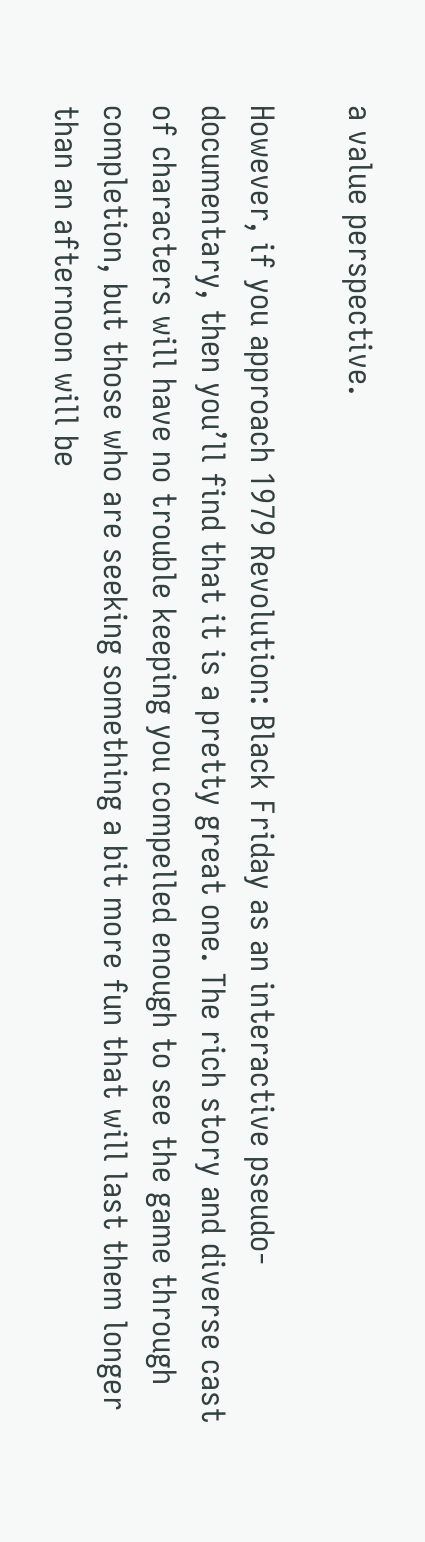a value perspective.

However, if you approach 1979 Revolution: Black Friday as an interactive pseudo-documentary, then you’ll find that it is a pretty great one. The rich story and diverse cast of characters will have no trouble keeping you compelled enough to see the game through completion, but those who are seeking something a bit more fun that will last them longer than an afternoon will be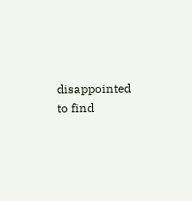disappointed to find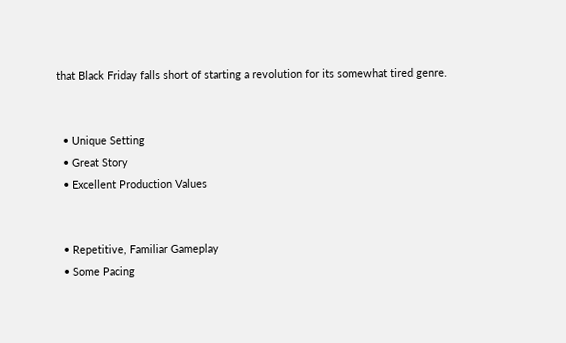that Black Friday falls short of starting a revolution for its somewhat tired genre.


  • Unique Setting
  • Great Story
  • Excellent Production Values


  • Repetitive, Familiar Gameplay
  • Some Pacing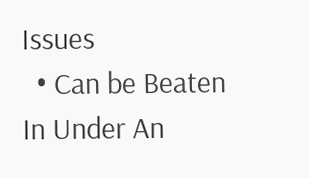Issues
  • Can be Beaten In Under An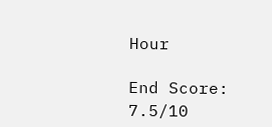Hour

End Score: 7.5/10